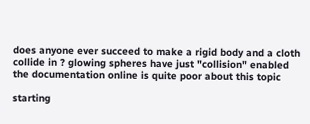does anyone ever succeed to make a rigid body and a cloth collide in ? glowing spheres have just "collision" enabled
the documentation online is quite poor about this topic

starting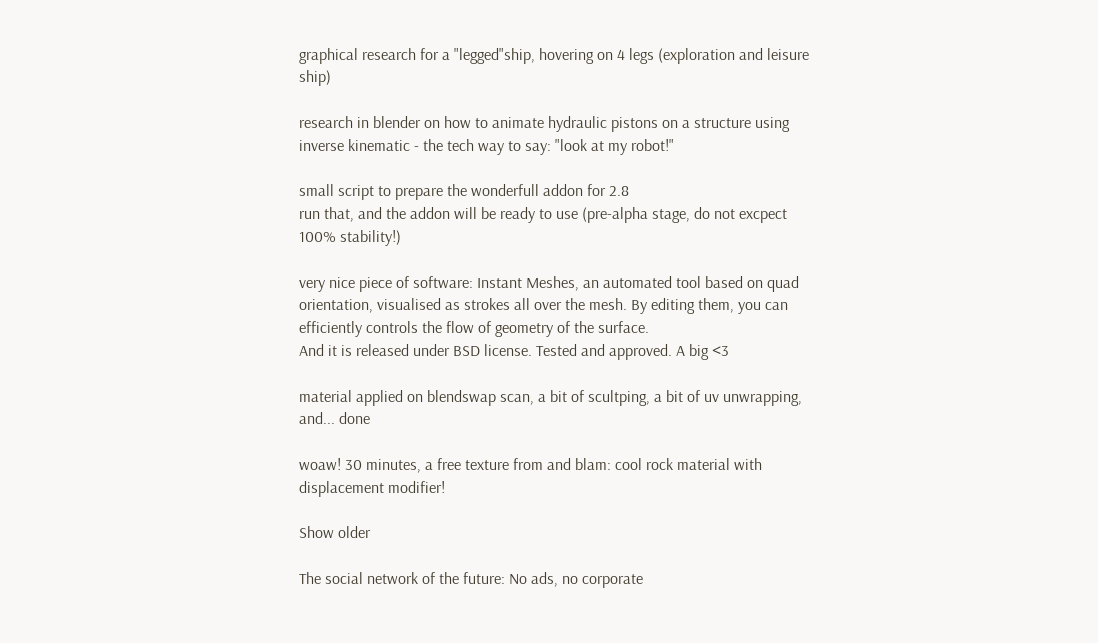graphical research for a "legged"ship, hovering on 4 legs (exploration and leisure ship)

research in blender on how to animate hydraulic pistons on a structure using inverse kinematic - the tech way to say: "look at my robot!"

small script to prepare the wonderfull addon for 2.8
run that, and the addon will be ready to use (pre-alpha stage, do not excpect 100% stability!)

very nice piece of software: Instant Meshes, an automated tool based on quad orientation, visualised as strokes all over the mesh. By editing them, you can efficiently controls the flow of geometry of the surface.
And it is released under BSD license. Tested and approved. A big <3

material applied on blendswap scan, a bit of scultping, a bit of uv unwrapping, and... done

woaw! 30 minutes, a free texture from and blam: cool rock material with displacement modifier!

Show older

The social network of the future: No ads, no corporate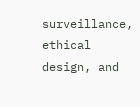surveillance, ethical design, and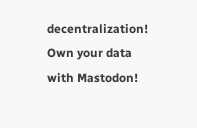decentralization! Own your data with Mastodon!